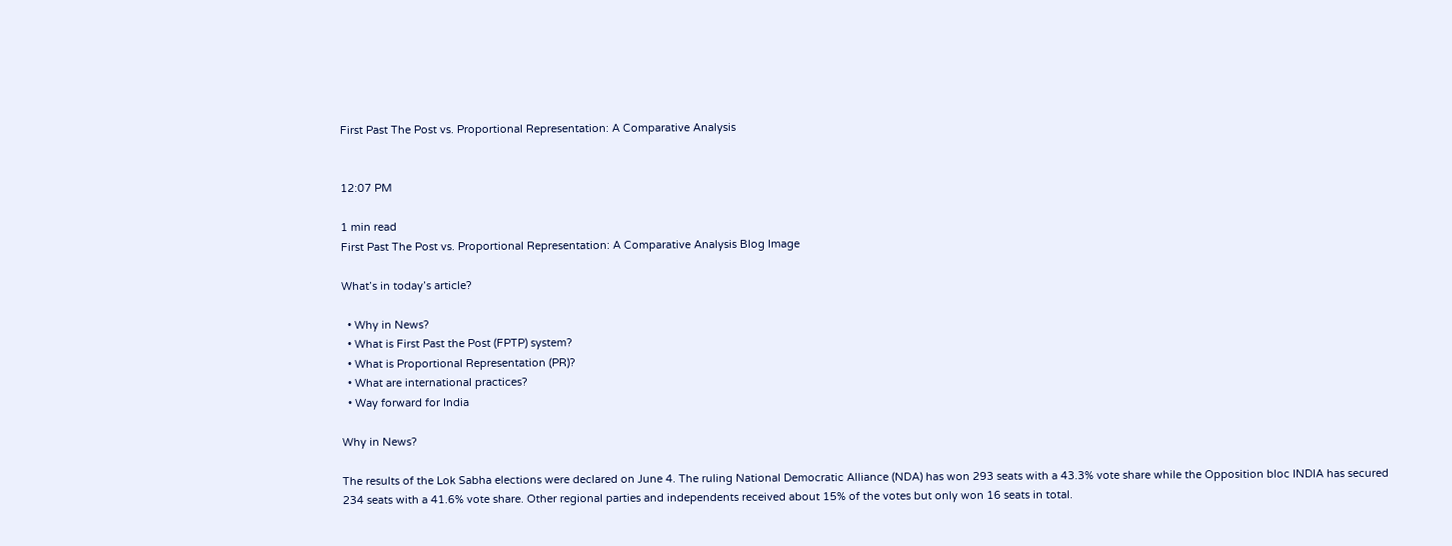First Past The Post vs. Proportional Representation: A Comparative Analysis


12:07 PM

1 min read
First Past The Post vs. Proportional Representation: A Comparative Analysis Blog Image

What’s in today’s article?

  • Why in News?
  • What is First Past the Post (FPTP) system?
  • What is Proportional Representation (PR)?
  • What are international practices?
  • Way forward for India

Why in News?

The results of the Lok Sabha elections were declared on June 4. The ruling National Democratic Alliance (NDA) has won 293 seats with a 43.3% vote share while the Opposition bloc INDIA has secured 234 seats with a 41.6% vote share. Other regional parties and independents received about 15% of the votes but only won 16 seats in total.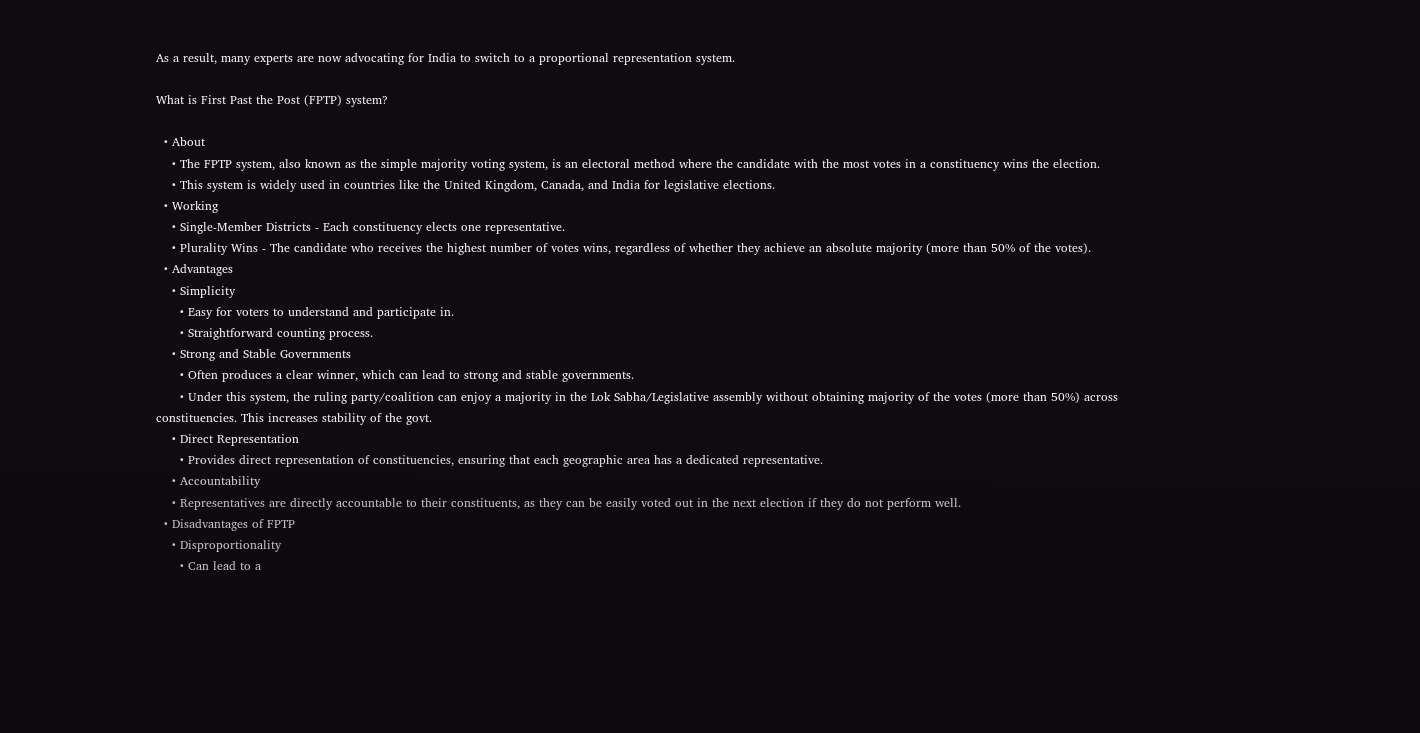As a result, many experts are now advocating for India to switch to a proportional representation system.

What is First Past the Post (FPTP) system?

  • About
    • The FPTP system, also known as the simple majority voting system, is an electoral method where the candidate with the most votes in a constituency wins the election.
    • This system is widely used in countries like the United Kingdom, Canada, and India for legislative elections.
  • Working
    • Single-Member Districts - Each constituency elects one representative.
    • Plurality Wins - The candidate who receives the highest number of votes wins, regardless of whether they achieve an absolute majority (more than 50% of the votes).
  • Advantages
    • Simplicity
      • Easy for voters to understand and participate in.
      • Straightforward counting process.
    • Strong and Stable Governments
      • Often produces a clear winner, which can lead to strong and stable governments.
      • Under this system, the ruling party/coalition can enjoy a majority in the Lok Sabha/Legislative assembly without obtaining majority of the votes (more than 50%) across constituencies. This increases stability of the govt.
    • Direct Representation
      • Provides direct representation of constituencies, ensuring that each geographic area has a dedicated representative.
    • Accountability
    • Representatives are directly accountable to their constituents, as they can be easily voted out in the next election if they do not perform well.
  • Disadvantages of FPTP
    • Disproportionality
      • Can lead to a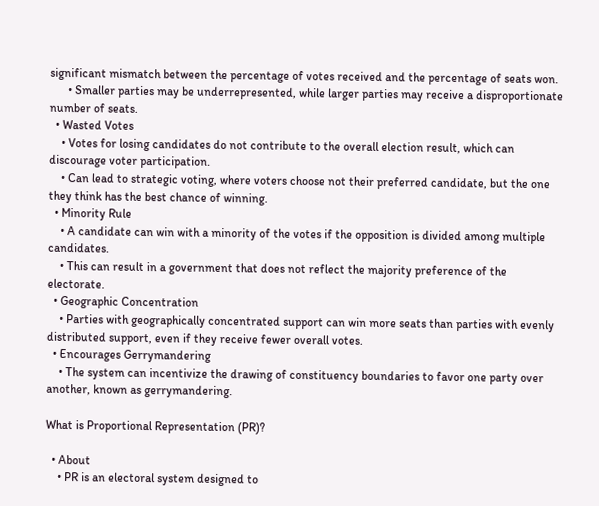significant mismatch between the percentage of votes received and the percentage of seats won.
      • Smaller parties may be underrepresented, while larger parties may receive a disproportionate number of seats.
  • Wasted Votes
    • Votes for losing candidates do not contribute to the overall election result, which can discourage voter participation.
    • Can lead to strategic voting, where voters choose not their preferred candidate, but the one they think has the best chance of winning.
  • Minority Rule
    • A candidate can win with a minority of the votes if the opposition is divided among multiple candidates.
    • This can result in a government that does not reflect the majority preference of the electorate.
  • Geographic Concentration
    • Parties with geographically concentrated support can win more seats than parties with evenly distributed support, even if they receive fewer overall votes.
  • Encourages Gerrymandering
    • The system can incentivize the drawing of constituency boundaries to favor one party over another, known as gerrymandering.

What is Proportional Representation (PR)?

  • About
    • PR is an electoral system designed to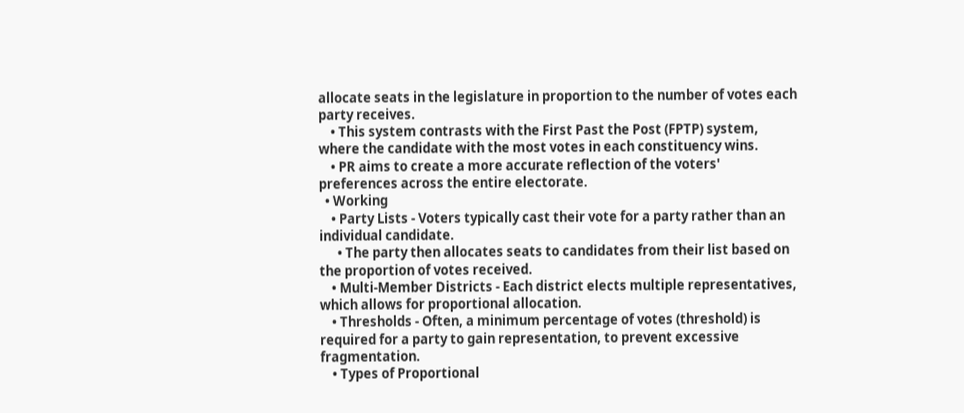allocate seats in the legislature in proportion to the number of votes each party receives.
    • This system contrasts with the First Past the Post (FPTP) system, where the candidate with the most votes in each constituency wins.
    • PR aims to create a more accurate reflection of the voters' preferences across the entire electorate.
  • Working
    • Party Lists - Voters typically cast their vote for a party rather than an individual candidate.
      • The party then allocates seats to candidates from their list based on the proportion of votes received.
    • Multi-Member Districts - Each district elects multiple representatives, which allows for proportional allocation.
    • Thresholds - Often, a minimum percentage of votes (threshold) is required for a party to gain representation, to prevent excessive fragmentation.
    • Types of Proportional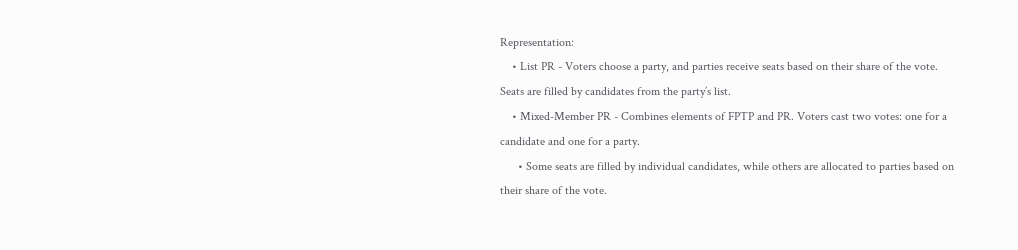Representation:
    • List PR - Voters choose a party, and parties receive seats based on their share of the vote. Seats are filled by candidates from the party’s list.
    • Mixed-Member PR - Combines elements of FPTP and PR. Voters cast two votes: one for a candidate and one for a party.
      • Some seats are filled by individual candidates, while others are allocated to parties based on their share of the vote.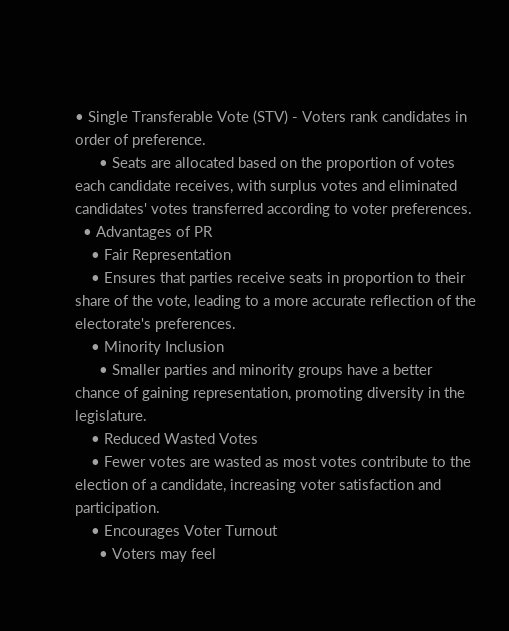• Single Transferable Vote (STV) - Voters rank candidates in order of preference.
      • Seats are allocated based on the proportion of votes each candidate receives, with surplus votes and eliminated candidates' votes transferred according to voter preferences.
  • Advantages of PR
    • Fair Representation
    • Ensures that parties receive seats in proportion to their share of the vote, leading to a more accurate reflection of the electorate's preferences.
    • Minority Inclusion
      • Smaller parties and minority groups have a better chance of gaining representation, promoting diversity in the legislature.
    • Reduced Wasted Votes
    • Fewer votes are wasted as most votes contribute to the election of a candidate, increasing voter satisfaction and participation.
    • Encourages Voter Turnout
      • Voters may feel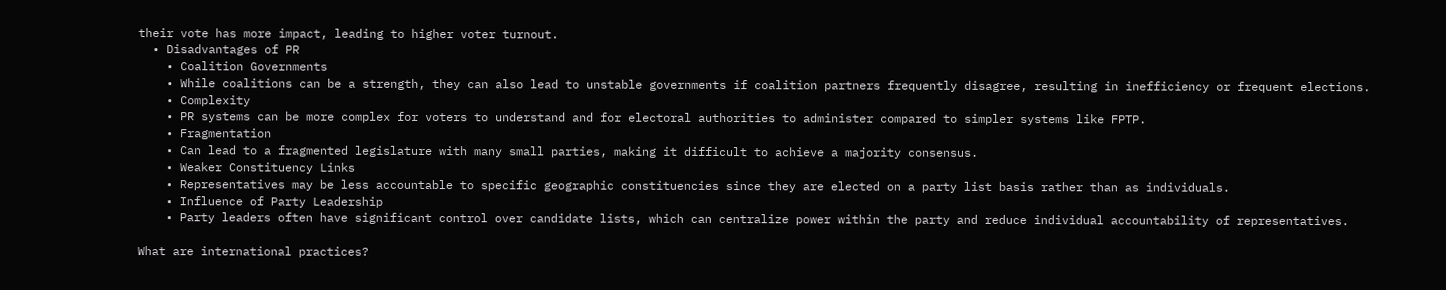their vote has more impact, leading to higher voter turnout.
  • Disadvantages of PR
    • Coalition Governments
    • While coalitions can be a strength, they can also lead to unstable governments if coalition partners frequently disagree, resulting in inefficiency or frequent elections.
    • Complexity
    • PR systems can be more complex for voters to understand and for electoral authorities to administer compared to simpler systems like FPTP.
    • Fragmentation
    • Can lead to a fragmented legislature with many small parties, making it difficult to achieve a majority consensus.
    • Weaker Constituency Links
    • Representatives may be less accountable to specific geographic constituencies since they are elected on a party list basis rather than as individuals.
    • Influence of Party Leadership
    • Party leaders often have significant control over candidate lists, which can centralize power within the party and reduce individual accountability of representatives.

What are international practices?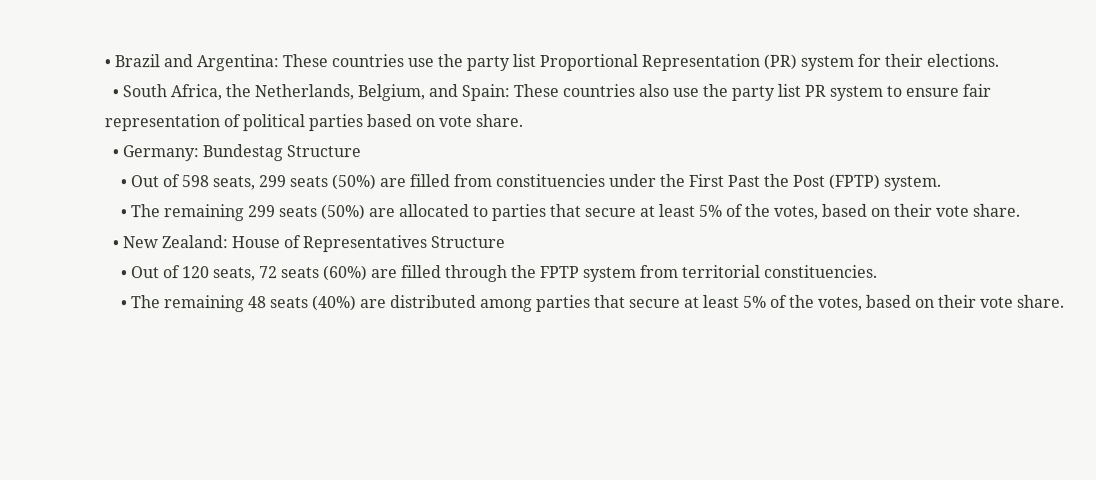• Brazil and Argentina: These countries use the party list Proportional Representation (PR) system for their elections.
  • South Africa, the Netherlands, Belgium, and Spain: These countries also use the party list PR system to ensure fair representation of political parties based on vote share.
  • Germany: Bundestag Structure
    • Out of 598 seats, 299 seats (50%) are filled from constituencies under the First Past the Post (FPTP) system.
    • The remaining 299 seats (50%) are allocated to parties that secure at least 5% of the votes, based on their vote share.
  • New Zealand: House of Representatives Structure
    • Out of 120 seats, 72 seats (60%) are filled through the FPTP system from territorial constituencies.
    • The remaining 48 seats (40%) are distributed among parties that secure at least 5% of the votes, based on their vote share.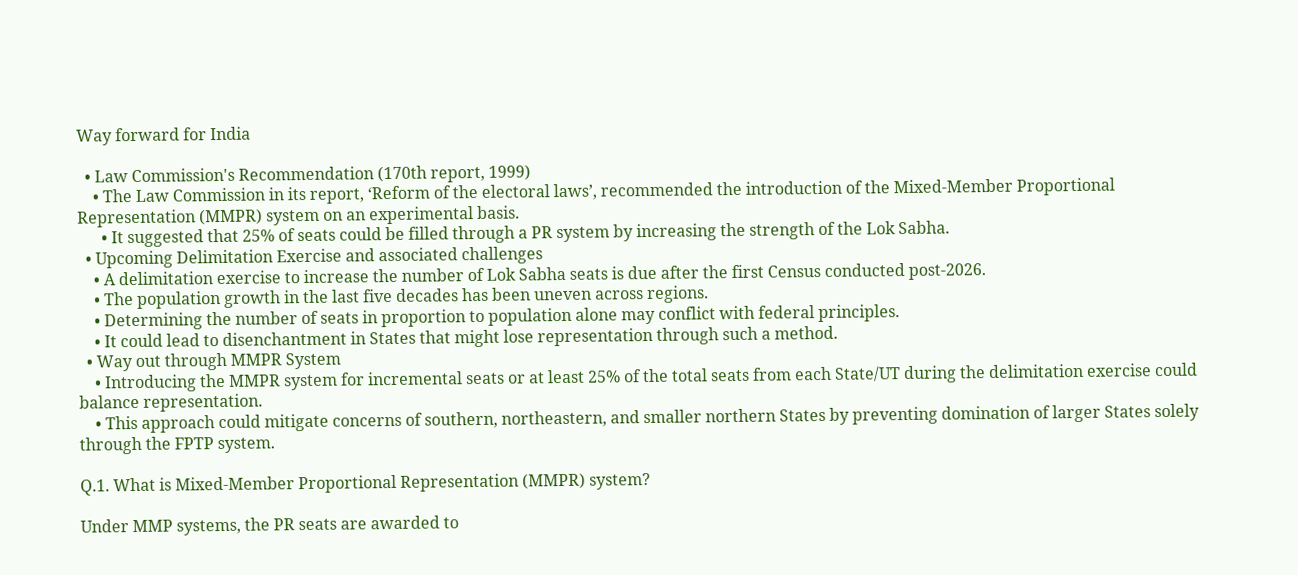Way forward for India

  • Law Commission's Recommendation (170th report, 1999)
    • The Law Commission in its report, ‘Reform of the electoral laws’, recommended the introduction of the Mixed-Member Proportional Representation (MMPR) system on an experimental basis.
      • It suggested that 25% of seats could be filled through a PR system by increasing the strength of the Lok Sabha.
  • Upcoming Delimitation Exercise and associated challenges
    • A delimitation exercise to increase the number of Lok Sabha seats is due after the first Census conducted post-2026.
    • The population growth in the last five decades has been uneven across regions.
    • Determining the number of seats in proportion to population alone may conflict with federal principles.
    • It could lead to disenchantment in States that might lose representation through such a method.
  • Way out through MMPR System
    • Introducing the MMPR system for incremental seats or at least 25% of the total seats from each State/UT during the delimitation exercise could balance representation.
    • This approach could mitigate concerns of southern, northeastern, and smaller northern States by preventing domination of larger States solely through the FPTP system.

Q.1. What is Mixed-Member Proportional Representation (MMPR) system?

Under MMP systems, the PR seats are awarded to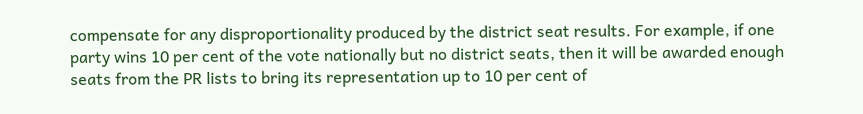compensate for any disproportionality produced by the district seat results. For example, if one party wins 10 per cent of the vote nationally but no district seats, then it will be awarded enough seats from the PR lists to bring its representation up to 10 per cent of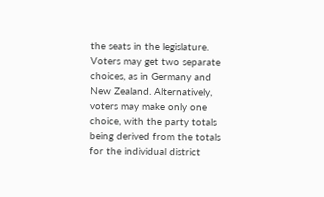the seats in the legislature. Voters may get two separate choices, as in Germany and New Zealand. Alternatively, voters may make only one choice, with the party totals being derived from the totals for the individual district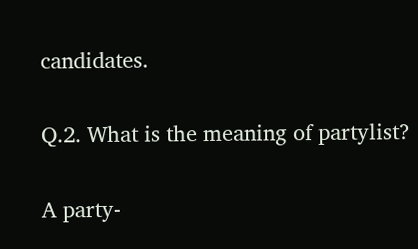candidates.

Q.2. What is the meaning of partylist?

A party-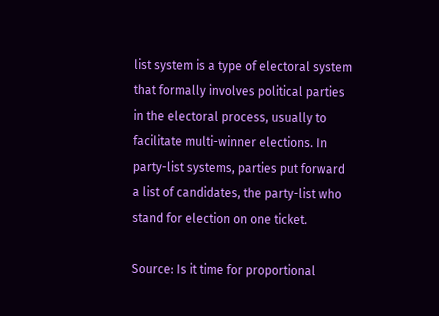list system is a type of electoral system that formally involves political parties in the electoral process, usually to facilitate multi-winner elections. In party-list systems, parties put forward a list of candidates, the party-list who stand for election on one ticket.

Source: Is it time for proportional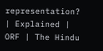representation? | Explained | ORF | The Hindu